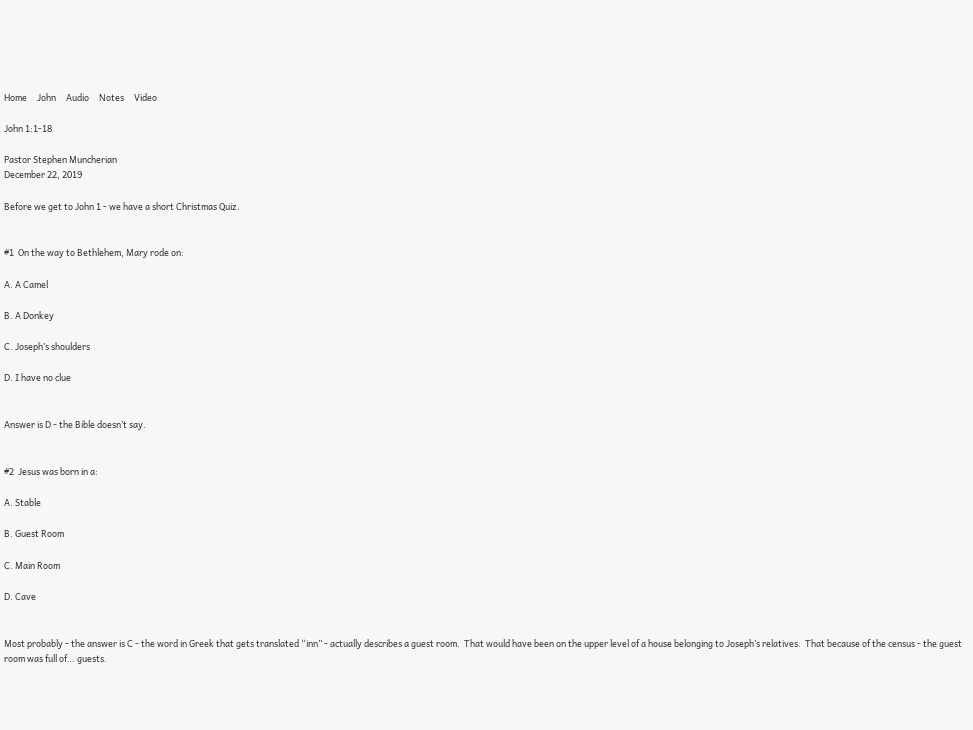Home     John     Audio     Notes     Video

John 1:1-18

Pastor Stephen Muncherian
December 22, 2019

Before we get to John 1 - we have a short Christmas Quiz.


#1  On the way to Bethlehem, Mary rode on:

A. A Camel

B. A Donkey

C. Joseph’s shoulders

D. I have no clue


Answer is D - the Bible doesn’t say.


#2  Jesus was born in a:

A. Stable

B. Guest Room

C. Main Room

D. Cave


Most probably - the answer is C - the word in Greek that gets translated “inn” - actually describes a guest room.  That would have been on the upper level of a house belonging to Joseph’s relatives.  That because of the census - the guest room was full of… guests.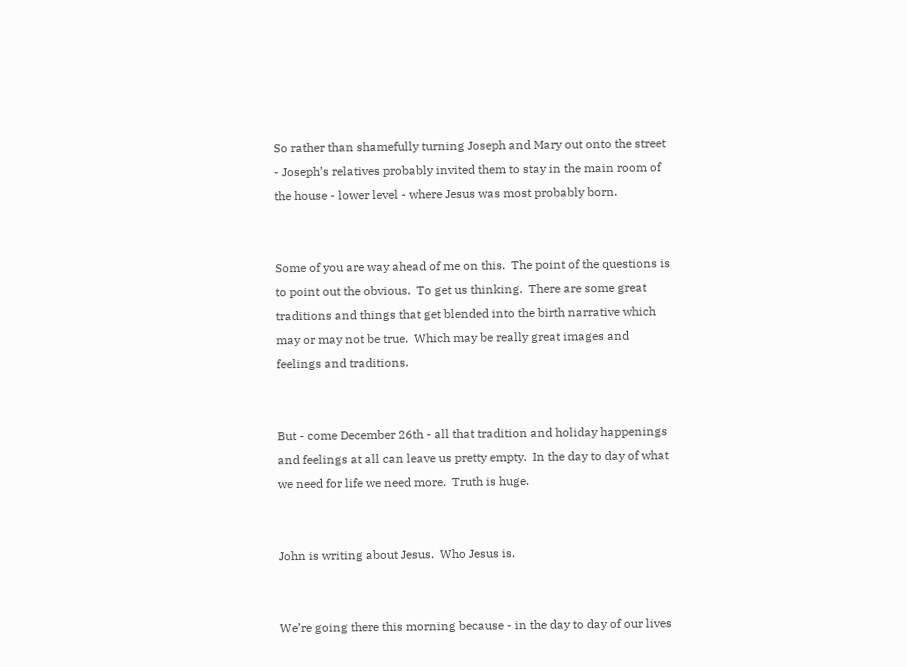So rather than shamefully turning Joseph and Mary out onto the street - Joseph’s relatives probably invited them to stay in the main room of the house - lower level - where Jesus was most probably born.


Some of you are way ahead of me on this.  The point of the questions is to point out the obvious.  To get us thinking.  There are some great traditions and things that get blended into the birth narrative which may or may not be true.  Which may be really great images and feelings and traditions.


But - come December 26th - all that tradition and holiday happenings and feelings at all can leave us pretty empty.  In the day to day of what we need for life we need more.  Truth is huge.


John is writing about Jesus.  Who Jesus is.


We’re going there this morning because - in the day to day of our lives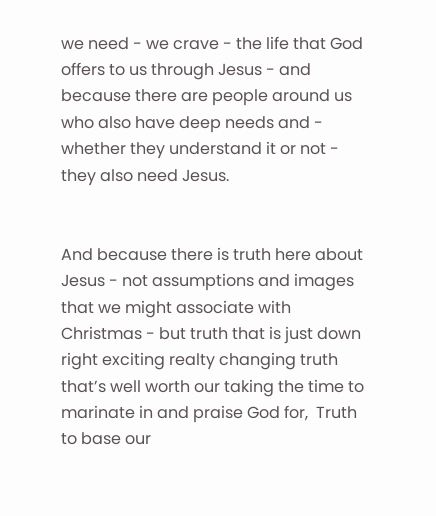we need - we crave - the life that God offers to us through Jesus - and because there are people around us who also have deep needs and - whether they understand it or not - they also need Jesus.


And because there is truth here about Jesus - not assumptions and images that we might associate with Christmas - but truth that is just down right exciting realty changing truth that’s well worth our taking the time to marinate in and praise God for,  Truth to base our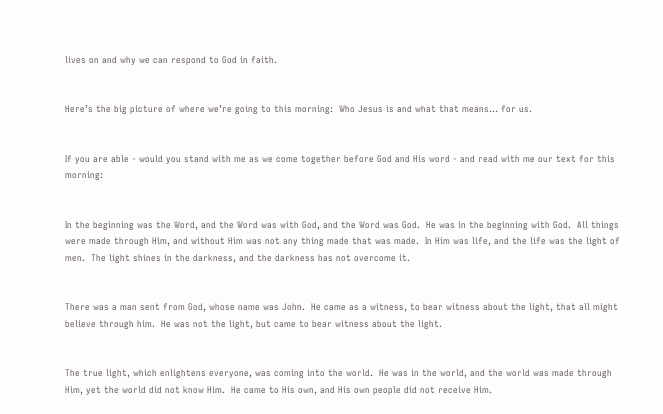lives on and why we can respond to God in faith.


Here’s the big picture of where we’re going to this morning:  Who Jesus is and what that means... for us.


If you are able - would you stand with me as we come together before God and His word - and read with me our text for this morning:


In the beginning was the Word, and the Word was with God, and the Word was God.  He was in the beginning with God.  All things were made through Him, and without Him was not any thing made that was made.  In Him was life, and the life was the light of men.  The light shines in the darkness, and the darkness has not overcome it.


There was a man sent from God, whose name was John.  He came as a witness, to bear witness about the light, that all might believe through him.  He was not the light, but came to bear witness about the light.


The true light, which enlightens everyone, was coming into the world.  He was in the world, and the world was made through Him, yet the world did not know Him.  He came to His own, and His own people did not receive Him.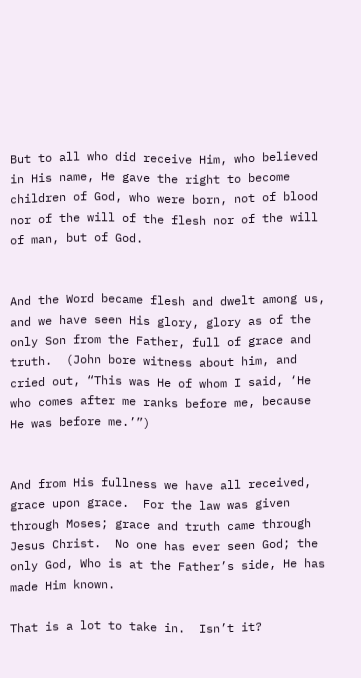But to all who did receive Him, who believed in His name, He gave the right to become children of God, who were born, not of blood nor of the will of the flesh nor of the will of man, but of God.


And the Word became flesh and dwelt among us, and we have seen His glory, glory as of the only Son from the Father, full of grace and truth.  (John bore witness about him, and cried out, “This was He of whom I said, ‘He who comes after me ranks before me, because He was before me.’”)


And from His fullness we have all received, grace upon grace.  For the law was given through Moses; grace and truth came through Jesus Christ.  No one has ever seen God; the only God, Who is at the Father’s side, He has made Him known.

That is a lot to take in.  Isn’t it?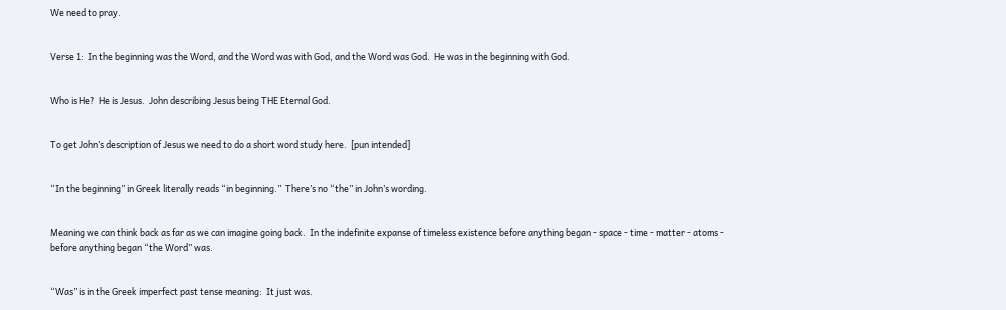We need to pray.


Verse 1:  In the beginning was the Word, and the Word was with God, and the Word was God.  He was in the beginning with God.


Who is He?  He is Jesus.  John describing Jesus being THE Eternal God.


To get John’s description of Jesus we need to do a short word study here.  [pun intended]


“In the beginning” in Greek literally reads “in beginning.”  There’s no “the” in John’s wording.


Meaning we can think back as far as we can imagine going back.  In the indefinite expanse of timeless existence before anything began - space - time - matter - atoms - before anything began “the Word” was.


“Was” is in the Greek imperfect past tense meaning:  It just was.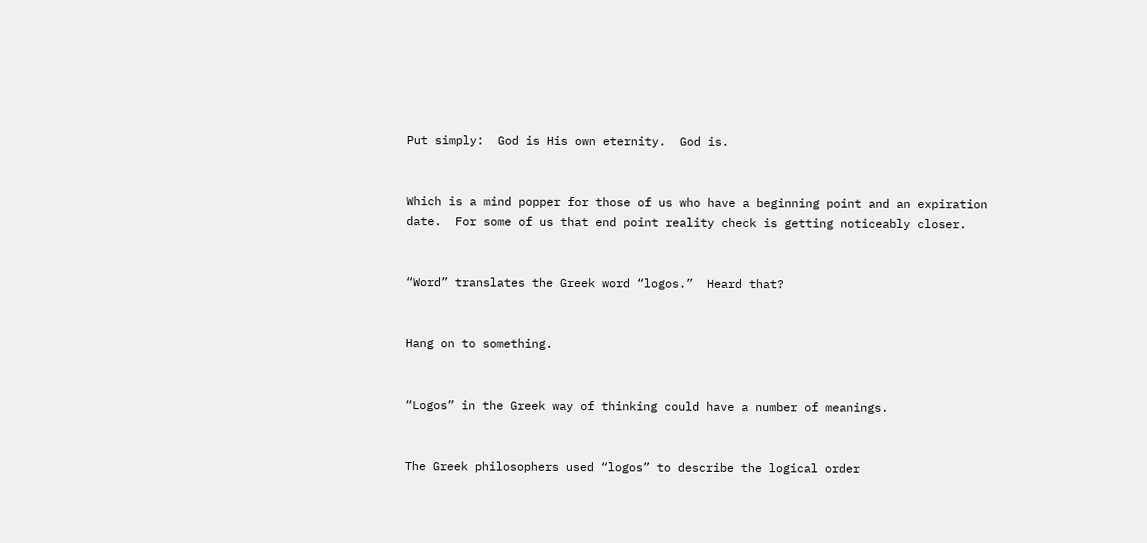Put simply:  God is His own eternity.  God is.


Which is a mind popper for those of us who have a beginning point and an expiration date.  For some of us that end point reality check is getting noticeably closer.


“Word” translates the Greek word “logos.”  Heard that?


Hang on to something.


“Logos” in the Greek way of thinking could have a number of meanings.


The Greek philosophers used “logos” to describe the logical order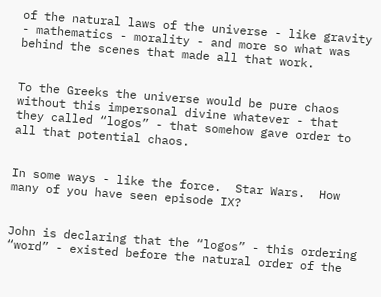of the natural laws of the universe - like gravity - mathematics - morality - and more so what was behind the scenes that made all that work.


To the Greeks the universe would be pure chaos without this impersonal divine whatever - that they called “logos” - that somehow gave order to all that potential chaos.


In some ways - like the force.  Star Wars.  How many of you have seen episode IX?


John is declaring that the “logos” - this ordering “word” - existed before the natural order of the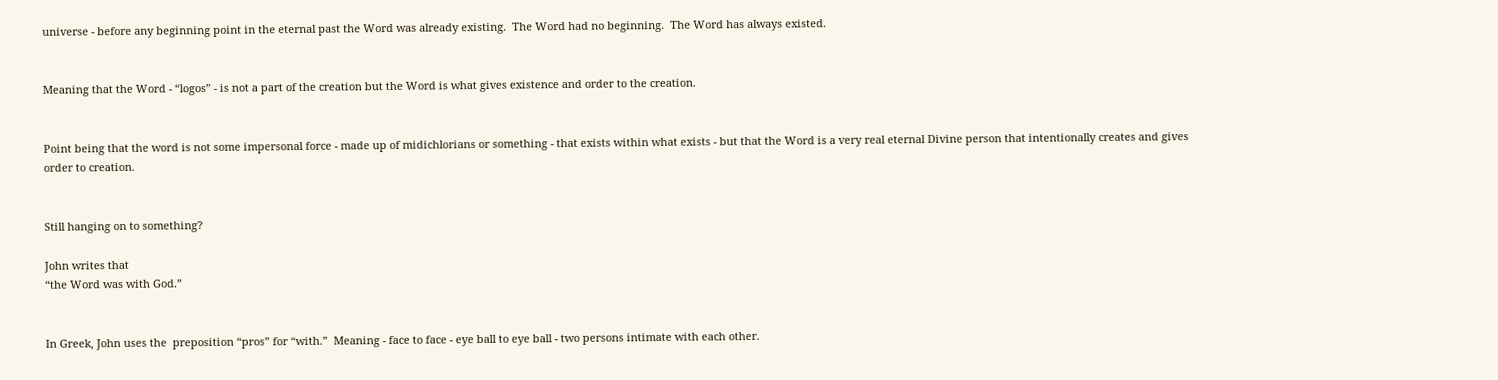universe - before any beginning point in the eternal past the Word was already existing.  The Word had no beginning.  The Word has always existed.


Meaning that the Word - “logos” - is not a part of the creation but the Word is what gives existence and order to the creation.


Point being that the word is not some impersonal force - made up of midichlorians or something - that exists within what exists - but that the Word is a very real eternal Divine person that intentionally creates and gives order to creation.


Still hanging on to something?

John writes that
“the Word was with God.”


In Greek, John uses the  preposition “pros” for “with.”  Meaning - face to face - eye ball to eye ball - two persons intimate with each other.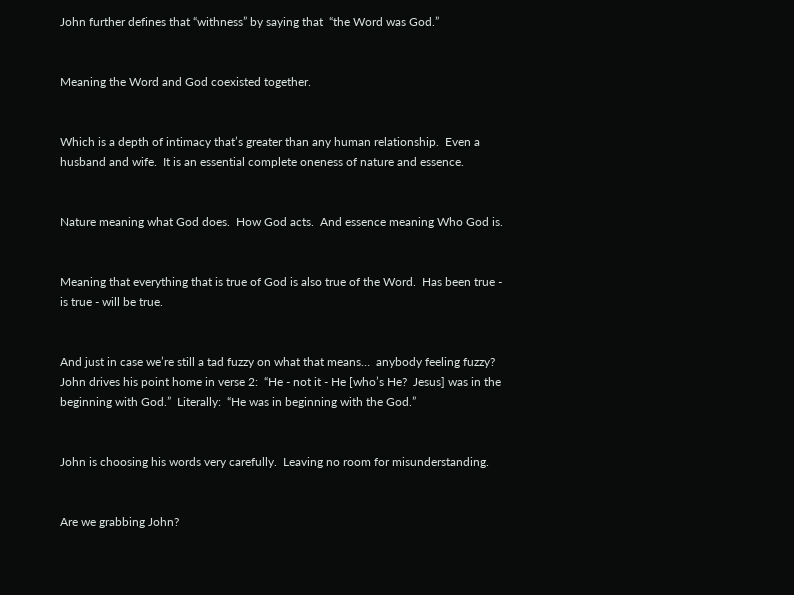John further defines that “withness” by saying that  “the Word was God.”


Meaning the Word and God coexisted together.


Which is a depth of intimacy that’s greater than any human relationship.  Even a husband and wife.  It is an essential complete oneness of nature and essence.


Nature meaning what God does.  How God acts.  And essence meaning Who God is.


Meaning that everything that is true of God is also true of the Word.  Has been true - is true - will be true.


And just in case we’re still a tad fuzzy on what that means…  anybody feeling fuzzy?  John drives his point home in verse 2:  “He - not it - He [who’s He?  Jesus] was in the beginning with God.”  Literally:  “He was in beginning with the God.”


John is choosing his words very carefully.  Leaving no room for misunderstanding.


Are we grabbing John?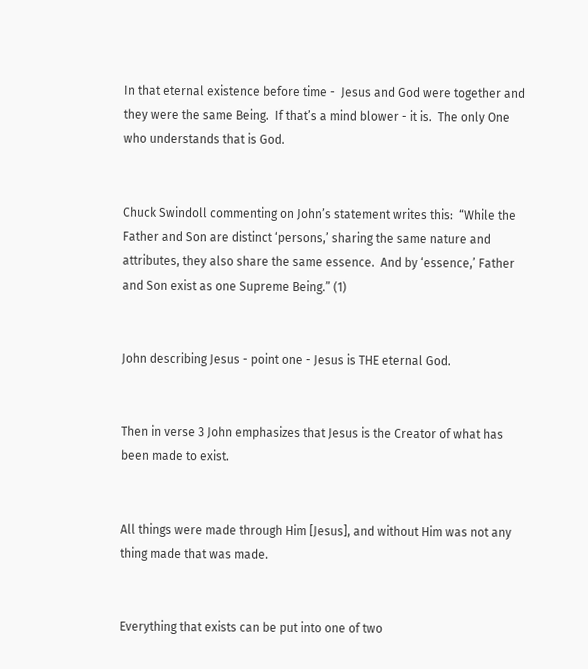In that eternal existence before time -  Jesus and God were together and they were the same Being.  If that’s a mind blower - it is.  The only One who understands that is God.


Chuck Swindoll commenting on John’s statement writes this:  “While the Father and Son are distinct ‘persons,’ sharing the same nature and attributes, they also share the same essence.  And by ‘essence,’ Father and Son exist as one Supreme Being.” (1)


John describing Jesus - point one - Jesus is THE eternal God.


Then in verse 3 John emphasizes that Jesus is the Creator of what has been made to exist.


All things were made through Him [Jesus], and without Him was not any thing made that was made.


Everything that exists can be put into one of two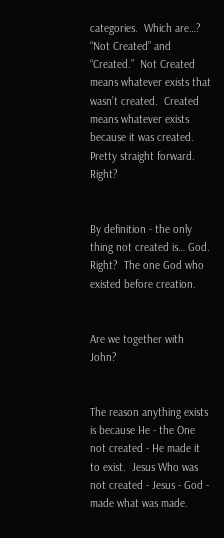categories.  Which are…?   “Not Created” and “Created.”  Not Created means whatever exists that wasn’t created.  Created means whatever exists because it was created.  Pretty straight forward.  Right?


By definition - the only thing not created is… God.  Right?  The one God who existed before creation.


Are we together with John?


The reason anything exists is because He - the One not created - He made it to exist.  Jesus Who was not created - Jesus - God - made what was made.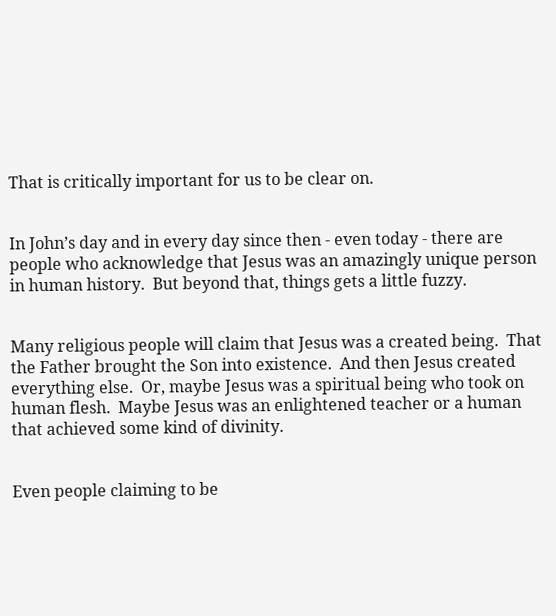That is critically important for us to be clear on.


In John’s day and in every day since then - even today - there are people who acknowledge that Jesus was an amazingly unique person in human history.  But beyond that, things gets a little fuzzy.


Many religious people will claim that Jesus was a created being.  That the Father brought the Son into existence.  And then Jesus created everything else.  Or, maybe Jesus was a spiritual being who took on human flesh.  Maybe Jesus was an enlightened teacher or a human that achieved some kind of divinity.


Even people claiming to be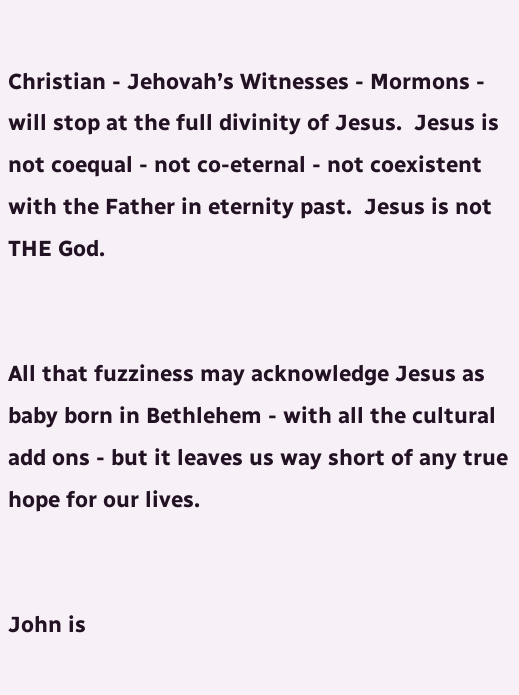Christian - Jehovah’s Witnesses - Mormons -  will stop at the full divinity of Jesus.  Jesus is not coequal - not co-eternal - not coexistent with the Father in eternity past.  Jesus is not THE God.


All that fuzziness may acknowledge Jesus as baby born in Bethlehem - with all the cultural add ons - but it leaves us way short of any true hope for our lives.


John is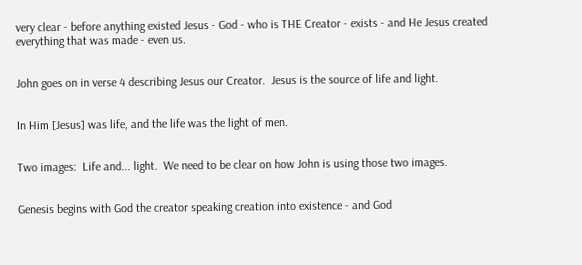very clear - before anything existed Jesus - God - who is THE Creator - exists - and He Jesus created everything that was made - even us.


John goes on in verse 4 describing Jesus our Creator.  Jesus is the source of life and light.


In Him [Jesus] was life, and the life was the light of men.


Two images:  Life and... light.  We need to be clear on how John is using those two images.


Genesis begins with God the creator speaking creation into existence - and God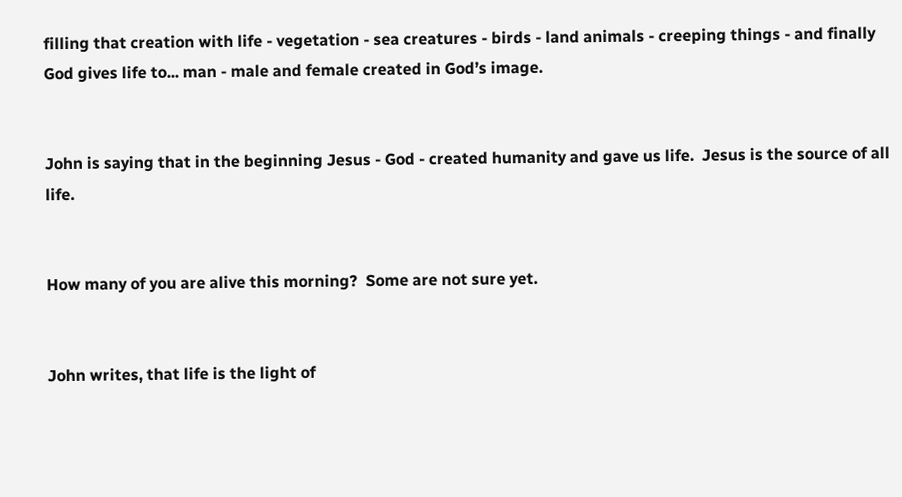filling that creation with life - vegetation - sea creatures - birds - land animals - creeping things - and finally God gives life to... man - male and female created in God’s image.


John is saying that in the beginning Jesus - God - created humanity and gave us life.  Jesus is the source of all life.


How many of you are alive this morning?  Some are not sure yet.


John writes, that life is the light of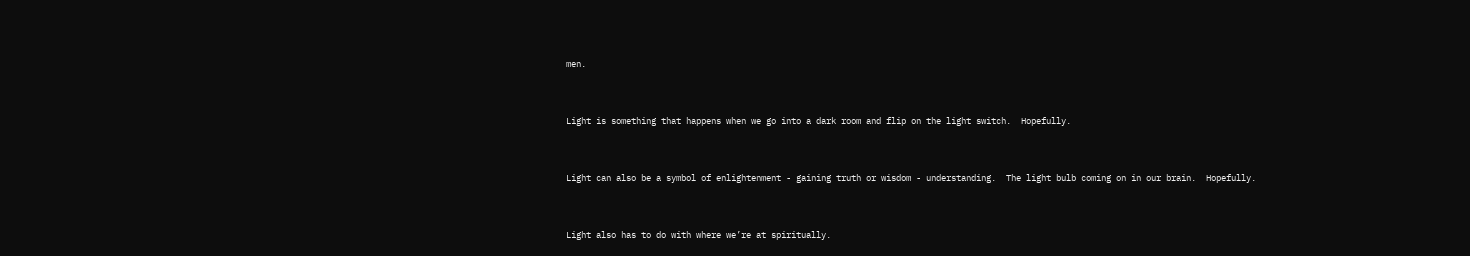men.


Light is something that happens when we go into a dark room and flip on the light switch.  Hopefully.


Light can also be a symbol of enlightenment - gaining truth or wisdom - understanding.  The light bulb coming on in our brain.  Hopefully.


Light also has to do with where we’re at spiritually.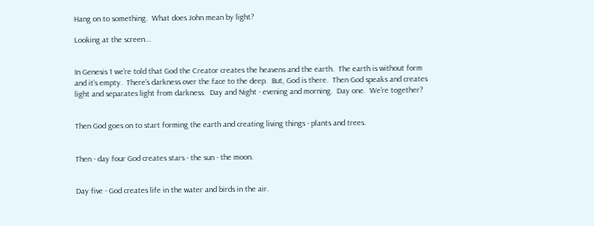Hang on to something.  What does John mean by light?

Looking at the screen...


In Genesis 1 we’re told that God the Creator creates the heavens and the earth.  The earth is without form and it’s empty.  There’s darkness over the face to the deep.  But, God is there.  Then God speaks and creates light and separates light from darkness.  Day and Night - evening and morning.  Day one.  We’re together?


Then God goes on to start forming the earth and creating living things - plants and trees.


Then - day four God creates stars - the sun - the moon.


Day five - God creates life in the water and birds in the air.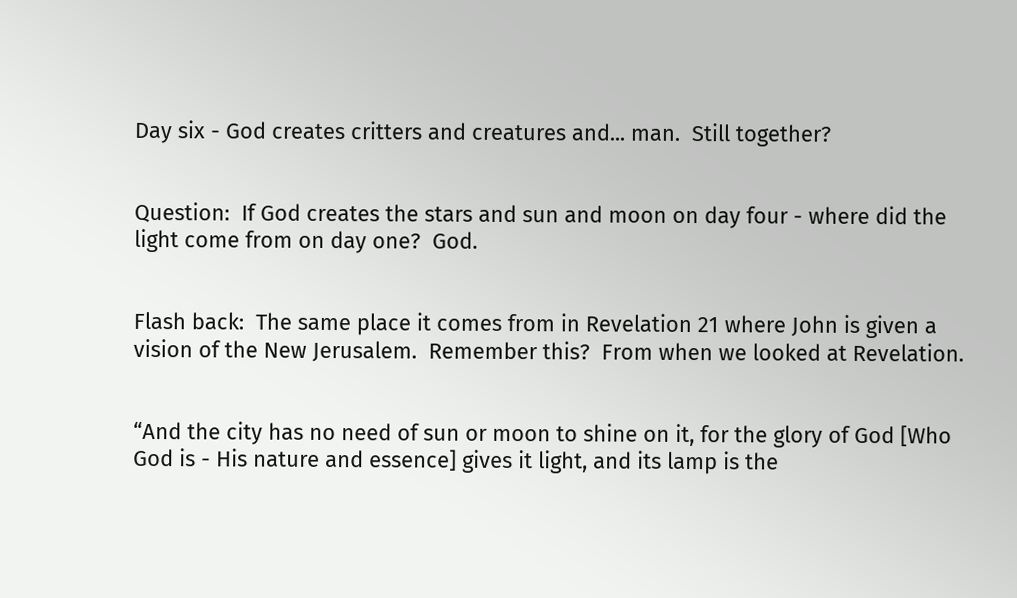Day six - God creates critters and creatures and... man.  Still together?


Question:  If God creates the stars and sun and moon on day four - where did the light come from on day one?  God.


Flash back:  The same place it comes from in Revelation 21 where John is given a vision of the New Jerusalem.  Remember this?  From when we looked at Revelation.


“And the city has no need of sun or moon to shine on it, for the glory of God [Who God is - His nature and essence] gives it light, and its lamp is the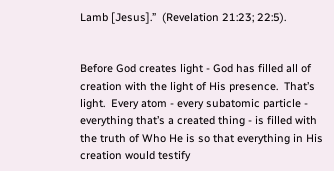Lamb [Jesus].”  (Revelation 21:23; 22:5).


Before God creates light - God has filled all of creation with the light of His presence.  That’s light.  Every atom - every subatomic particle - everything that’s a created thing - is filled with the truth of Who He is so that everything in His creation would testify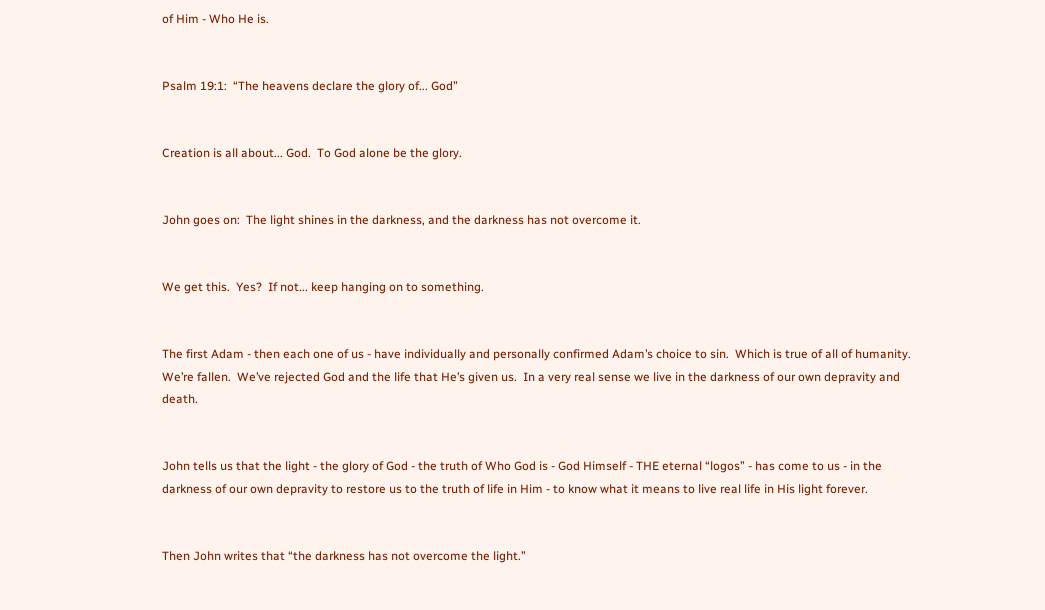of Him - Who He is.


Psalm 19:1:  “The heavens declare the glory of... God”


Creation is all about... God.  To God alone be the glory.


John goes on:  The light shines in the darkness, and the darkness has not overcome it.


We get this.  Yes?  If not... keep hanging on to something.


The first Adam - then each one of us - have individually and personally confirmed Adam’s choice to sin.  Which is true of all of humanity.  We’re fallen.  We’ve rejected God and the life that He’s given us.  In a very real sense we live in the darkness of our own depravity and death.


John tells us that the light - the glory of God - the truth of Who God is - God Himself - THE eternal “logos” - has come to us - in the darkness of our own depravity to restore us to the truth of life in Him - to know what it means to live real life in His light forever.


Then John writes that “the darkness has not overcome the light.”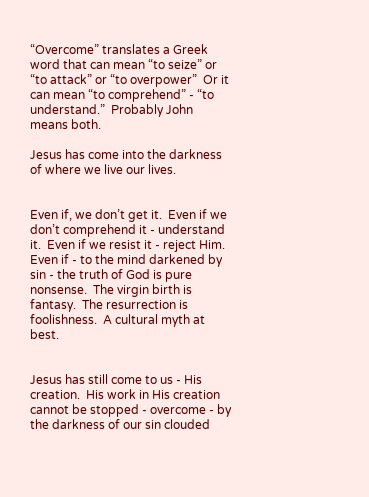“Overcome” translates a Greek word that can mean “to seize” or “to attack” or “to overpower”  Or it can mean “to comprehend” - “to understand.”  Probably John means both.

Jesus has come into the darkness of where we live our lives.


Even if, we don’t get it.  Even if we don’t comprehend it - understand it.  Even if we resist it - reject Him.  Even if - to the mind darkened by sin - the truth of God is pure nonsense.  The virgin birth is fantasy.  The resurrection is foolishness.  A cultural myth at best.


Jesus has still come to us - His creation.  His work in His creation cannot be stopped - overcome - by the darkness of our sin clouded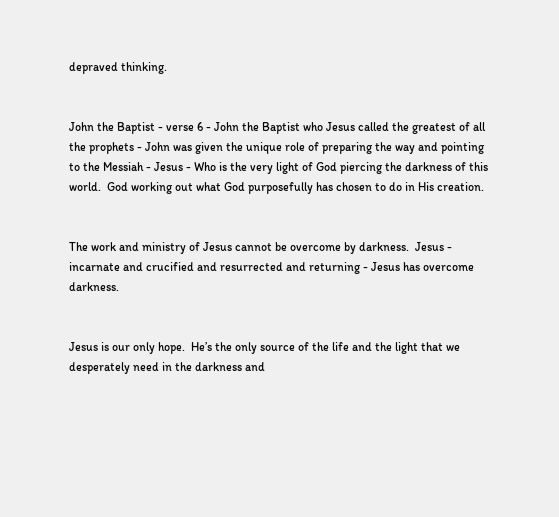depraved thinking.


John the Baptist - verse 6 - John the Baptist who Jesus called the greatest of all the prophets - John was given the unique role of preparing the way and pointing to the Messiah - Jesus - Who is the very light of God piercing the darkness of this world.  God working out what God purposefully has chosen to do in His creation.


The work and ministry of Jesus cannot be overcome by darkness.  Jesus - incarnate and crucified and resurrected and returning - Jesus has overcome darkness.


Jesus is our only hope.  He’s the only source of the life and the light that we desperately need in the darkness and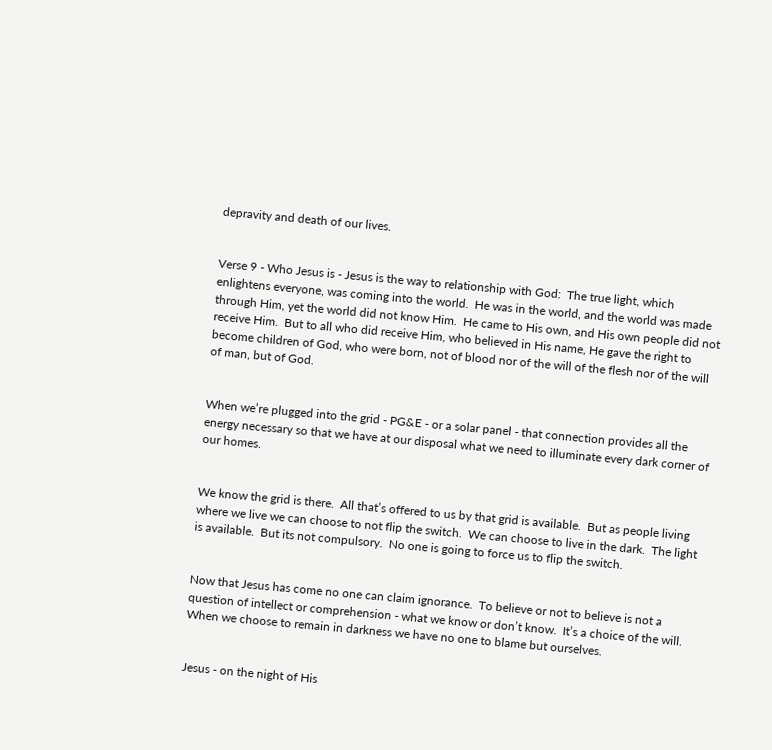depravity and death of our lives.


Verse 9 - Who Jesus is - Jesus is the way to relationship with God:  The true light, which enlightens everyone, was coming into the world.  He was in the world, and the world was made through Him, yet the world did not know Him.  He came to His own, and His own people did not receive Him.  But to all who did receive Him, who believed in His name, He gave the right to become children of God, who were born, not of blood nor of the will of the flesh nor of the will of man, but of God.


When we’re plugged into the grid - PG&E - or a solar panel - that connection provides all the energy necessary so that we have at our disposal what we need to illuminate every dark corner of our homes.


We know the grid is there.  All that’s offered to us by that grid is available.  But as people living where we live we can choose to not flip the switch.  We can choose to live in the dark.  The light is available.  But its not compulsory.  No one is going to force us to flip the switch.


Now that Jesus has come no one can claim ignorance.  To believe or not to believe is not a question of intellect or comprehension - what we know or don’t know.  It’s a choice of the will.  When we choose to remain in darkness we have no one to blame but ourselves.


Jesus - on the night of His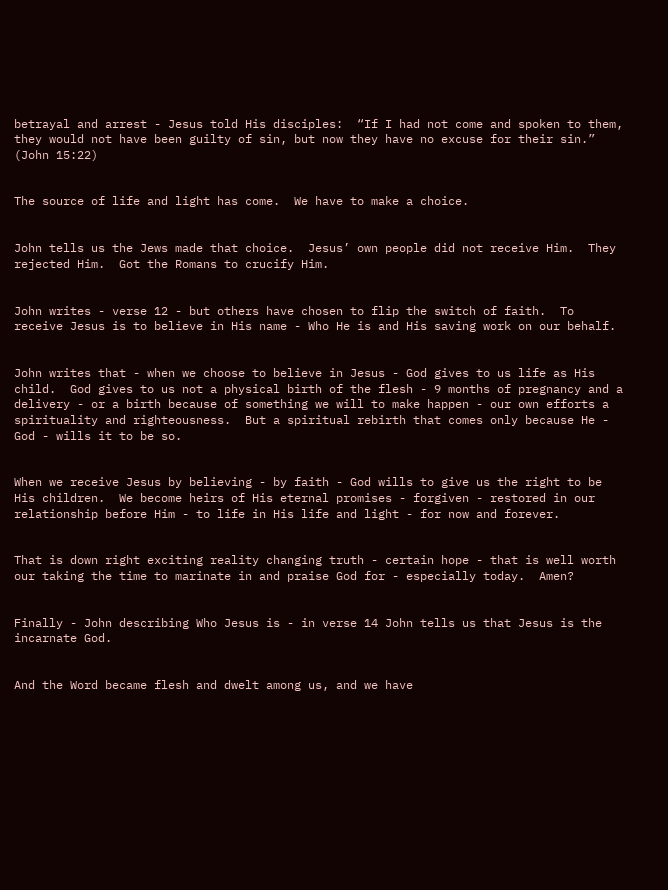betrayal and arrest - Jesus told His disciples:  “If I had not come and spoken to them, they would not have been guilty of sin, but now they have no excuse for their sin.”  (John 15:22)


The source of life and light has come.  We have to make a choice.


John tells us the Jews made that choice.  Jesus’ own people did not receive Him.  They rejected Him.  Got the Romans to crucify Him.


John writes - verse 12 - but others have chosen to flip the switch of faith.  To receive Jesus is to believe in His name - Who He is and His saving work on our behalf.


John writes that - when we choose to believe in Jesus - God gives to us life as His child.  God gives to us not a physical birth of the flesh - 9 months of pregnancy and a delivery - or a birth because of something we will to make happen - our own efforts a spirituality and righteousness.  But a spiritual rebirth that comes only because He - God - wills it to be so.


When we receive Jesus by believing - by faith - God wills to give us the right to be His children.  We become heirs of His eternal promises - forgiven - restored in our relationship before Him - to life in His life and light - for now and forever.


That is down right exciting reality changing truth - certain hope - that is well worth our taking the time to marinate in and praise God for - especially today.  Amen?


Finally - John describing Who Jesus is - in verse 14 John tells us that Jesus is the incarnate God.


And the Word became flesh and dwelt among us, and we have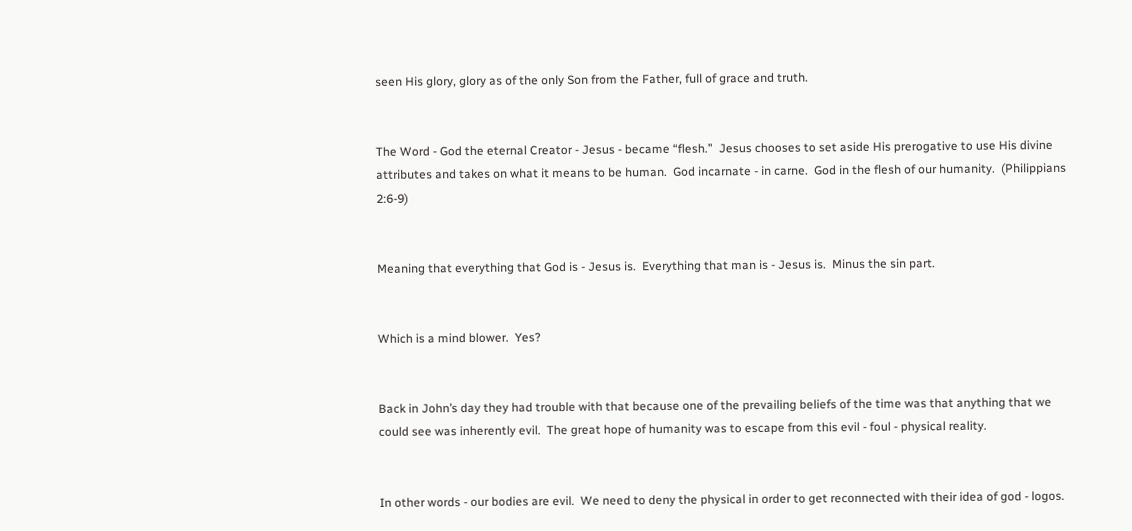seen His glory, glory as of the only Son from the Father, full of grace and truth.


The Word - God the eternal Creator - Jesus - became “flesh.”  Jesus chooses to set aside His prerogative to use His divine attributes and takes on what it means to be human.  God incarnate - in carne.  God in the flesh of our humanity.  (Philippians 2:6-9)


Meaning that everything that God is - Jesus is.  Everything that man is - Jesus is.  Minus the sin part.


Which is a mind blower.  Yes?


Back in John’s day they had trouble with that because one of the prevailing beliefs of the time was that anything that we could see was inherently evil.  The great hope of humanity was to escape from this evil - foul - physical reality.


In other words - our bodies are evil.  We need to deny the physical in order to get reconnected with their idea of god - logos.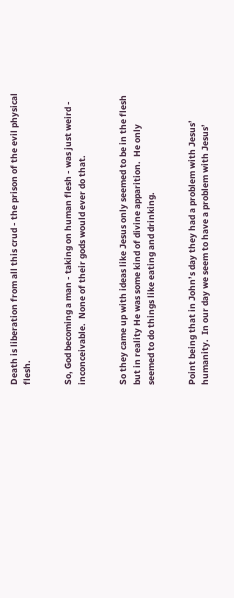Death is liberation from all this crud - the prison of the evil physical flesh.


So, God becoming a man - taking on human flesh - was just weird - inconceivable.  None of their gods would ever do that.


So they came up with ideas like Jesus only seemed to be in the flesh but in reality He was some kind of divine apparition.  He only seemed to do things like eating and drinking.


Point being that in John’s day they had a problem with Jesus’ humanity.  In our day we seem to have a problem with Jesus’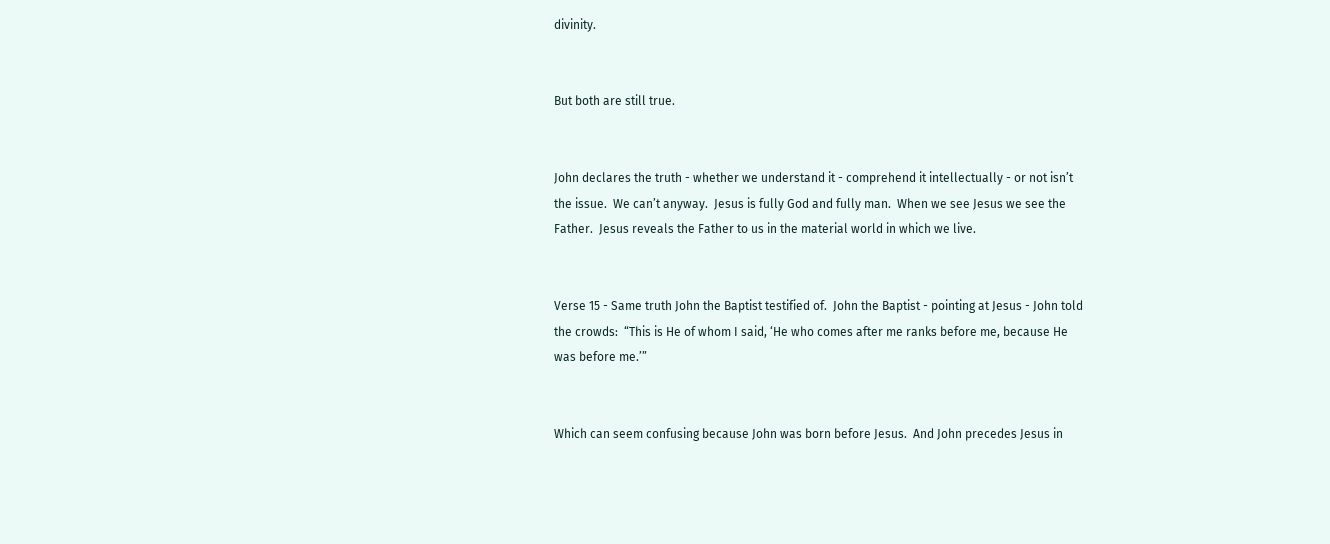divinity.


But both are still true.


John declares the truth - whether we understand it - comprehend it intellectually - or not isn’t the issue.  We can’t anyway.  Jesus is fully God and fully man.  When we see Jesus we see the Father.  Jesus reveals the Father to us in the material world in which we live.


Verse 15 - Same truth John the Baptist testified of.  John the Baptist - pointing at Jesus - John told the crowds:  “This is He of whom I said, ‘He who comes after me ranks before me, because He was before me.’”


Which can seem confusing because John was born before Jesus.  And John precedes Jesus in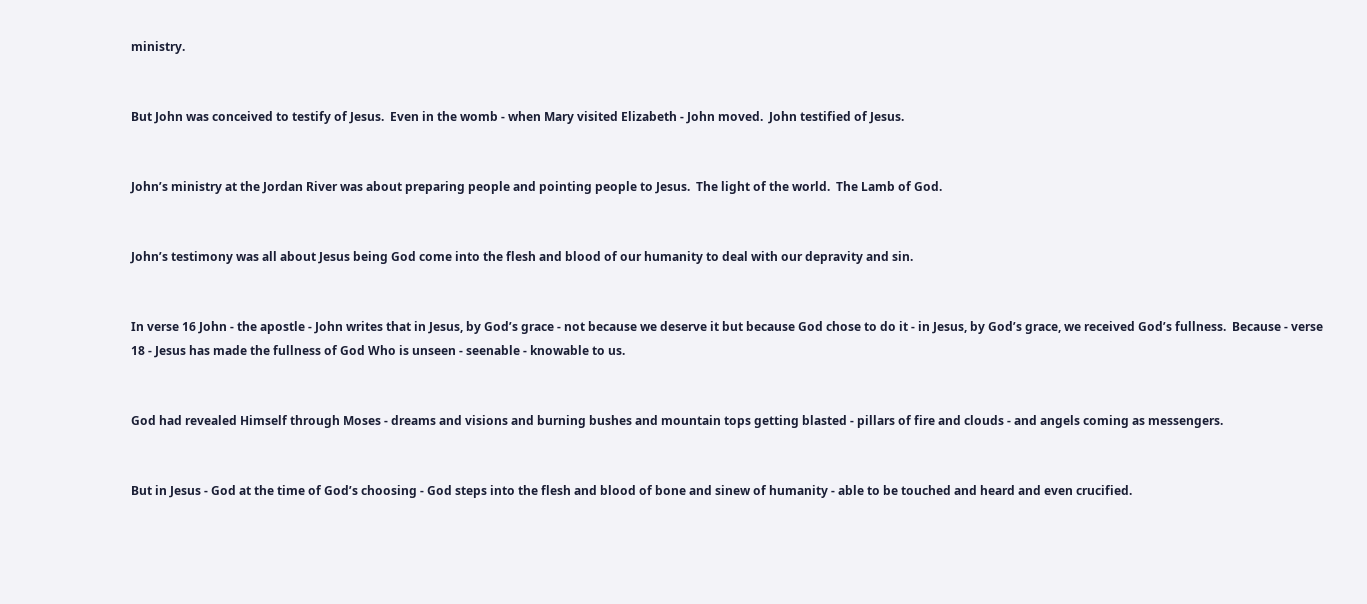ministry.


But John was conceived to testify of Jesus.  Even in the womb - when Mary visited Elizabeth - John moved.  John testified of Jesus.


John’s ministry at the Jordan River was about preparing people and pointing people to Jesus.  The light of the world.  The Lamb of God.


John’s testimony was all about Jesus being God come into the flesh and blood of our humanity to deal with our depravity and sin.


In verse 16 John - the apostle - John writes that in Jesus, by God’s grace - not because we deserve it but because God chose to do it - in Jesus, by God’s grace, we received God’s fullness.  Because - verse 18 - Jesus has made the fullness of God Who is unseen - seenable - knowable to us.


God had revealed Himself through Moses - dreams and visions and burning bushes and mountain tops getting blasted - pillars of fire and clouds - and angels coming as messengers.


But in Jesus - God at the time of God’s choosing - God steps into the flesh and blood of bone and sinew of humanity - able to be touched and heard and even crucified.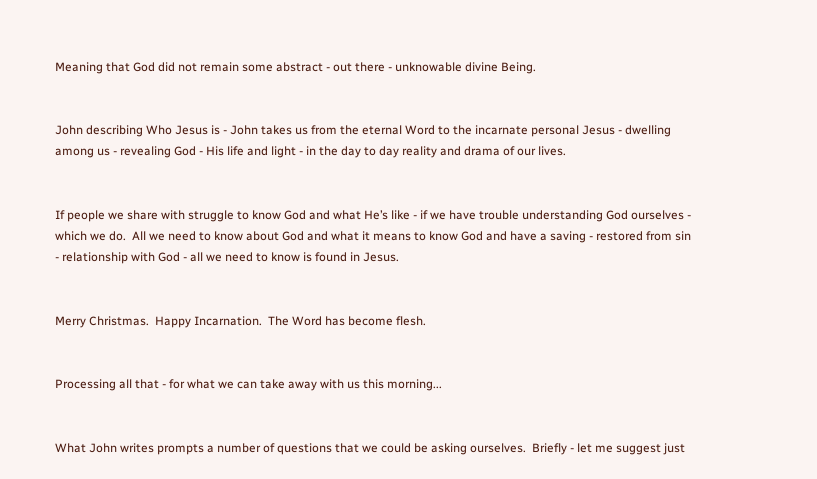Meaning that God did not remain some abstract - out there - unknowable divine Being.


John describing Who Jesus is - John takes us from the eternal Word to the incarnate personal Jesus - dwelling among us - revealing God - His life and light - in the day to day reality and drama of our lives.


If people we share with struggle to know God and what He’s like - if we have trouble understanding God ourselves - which we do.  All we need to know about God and what it means to know God and have a saving - restored from sin - relationship with God - all we need to know is found in Jesus.


Merry Christmas.  Happy Incarnation.  The Word has become flesh.


Processing all that - for what we can take away with us this morning...


What John writes prompts a number of questions that we could be asking ourselves.  Briefly - let me suggest just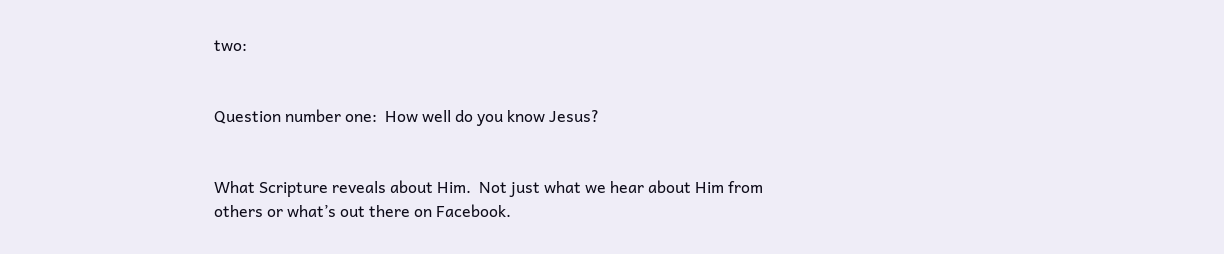two:


Question number one:  How well do you know Jesus?


What Scripture reveals about Him.  Not just what we hear about Him from others or what’s out there on Facebook.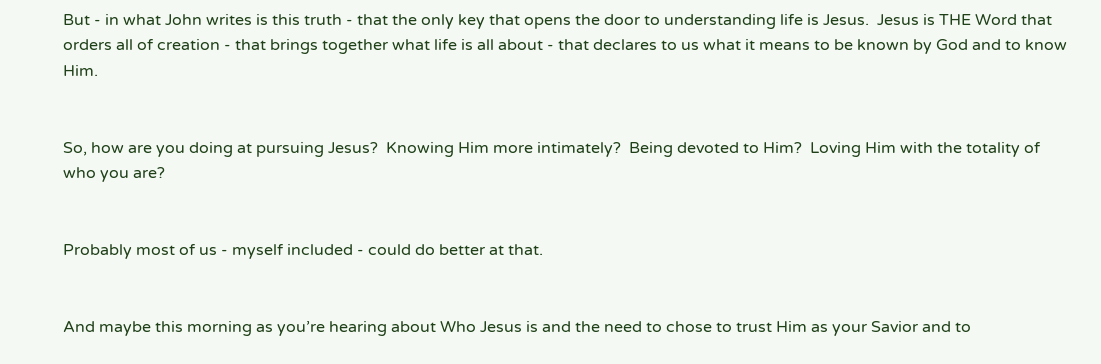But - in what John writes is this truth - that the only key that opens the door to understanding life is Jesus.  Jesus is THE Word that orders all of creation - that brings together what life is all about - that declares to us what it means to be known by God and to know Him.


So, how are you doing at pursuing Jesus?  Knowing Him more intimately?  Being devoted to Him?  Loving Him with the totality of who you are?


Probably most of us - myself included - could do better at that.


And maybe this morning as you’re hearing about Who Jesus is and the need to chose to trust Him as your Savior and to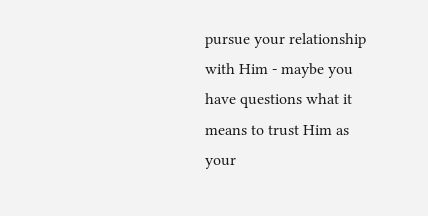pursue your relationship with Him - maybe you have questions what it means to trust Him as your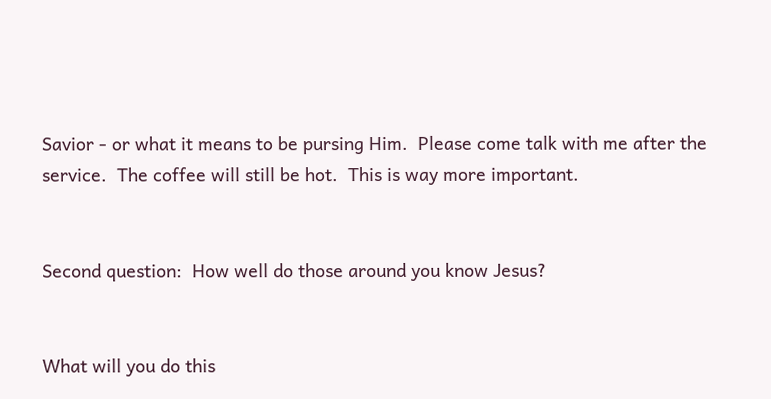Savior - or what it means to be pursing Him.  Please come talk with me after the service.  The coffee will still be hot.  This is way more important.


Second question:  How well do those around you know Jesus?


What will you do this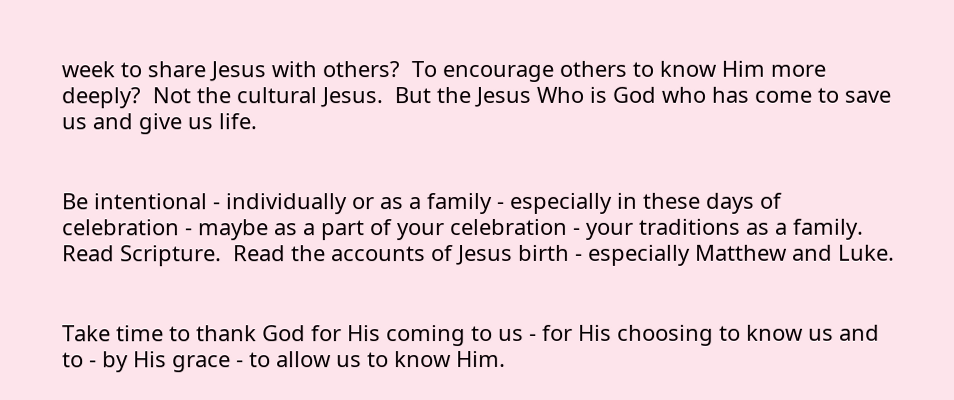week to share Jesus with others?  To encourage others to know Him more deeply?  Not the cultural Jesus.  But the Jesus Who is God who has come to save us and give us life.


Be intentional - individually or as a family - especially in these days of celebration - maybe as a part of your celebration - your traditions as a family.  Read Scripture.  Read the accounts of Jesus birth - especially Matthew and Luke.


Take time to thank God for His coming to us - for His choosing to know us and to - by His grace - to allow us to know Him.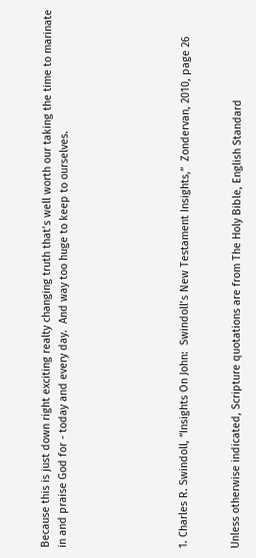Because this is just down right exciting realty changing truth that’s well worth our taking the time to marinate in and praise God for - today and every day.  And way too huge to keep to ourselves.






1. Charles R. Swindoll, “Insights On John:  Swindoll’s New Testament Insights,”  Zondervan, 2010, page 26


Unless otherwise indicated, Scripture quotations are from The Holy Bible, English Standard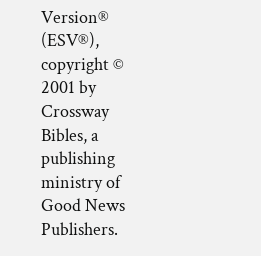Version®  (ESV®), copyright © 2001 by Crossway Bibles, a publishing ministry of Good News Publishers.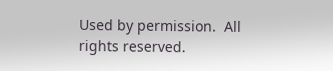Used by permission.  All rights reserved.